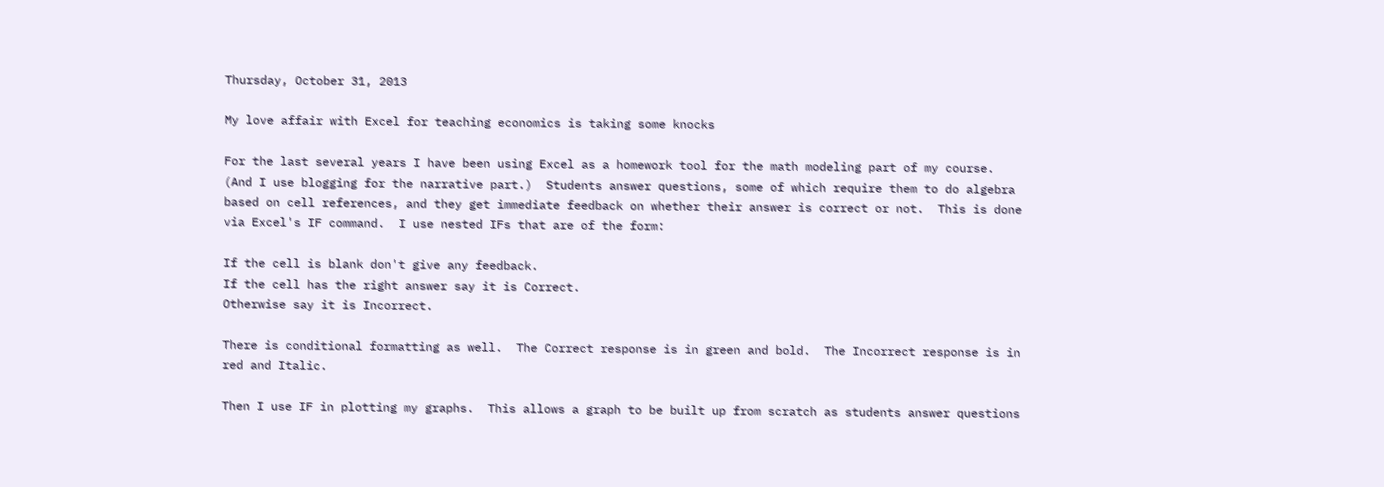Thursday, October 31, 2013

My love affair with Excel for teaching economics is taking some knocks

For the last several years I have been using Excel as a homework tool for the math modeling part of my course.  (And I use blogging for the narrative part.)  Students answer questions, some of which require them to do algebra based on cell references, and they get immediate feedback on whether their answer is correct or not.  This is done via Excel's IF command.  I use nested IFs that are of the form:

If the cell is blank don't give any feedback.
If the cell has the right answer say it is Correct.
Otherwise say it is Incorrect.

There is conditional formatting as well.  The Correct response is in green and bold.  The Incorrect response is in red and Italic.

Then I use IF in plotting my graphs.  This allows a graph to be built up from scratch as students answer questions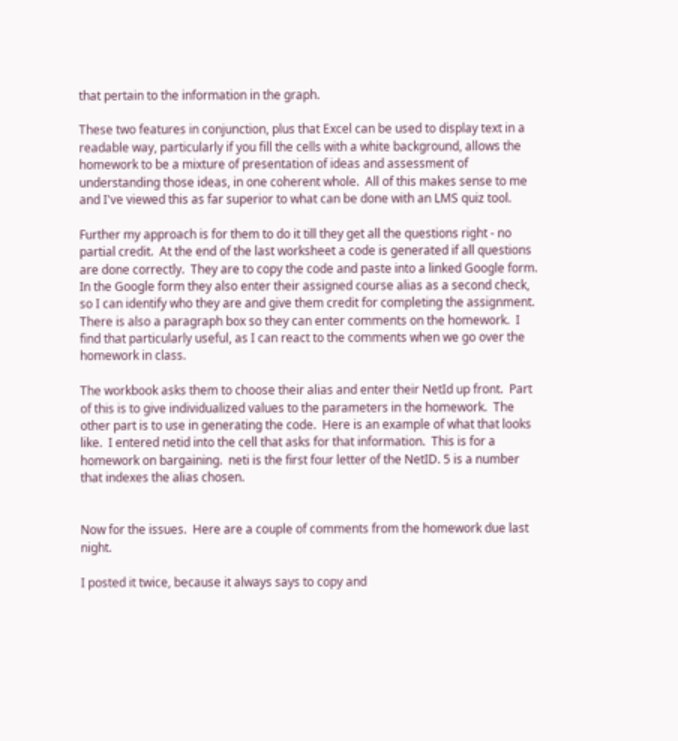that pertain to the information in the graph.

These two features in conjunction, plus that Excel can be used to display text in a readable way, particularly if you fill the cells with a white background, allows the homework to be a mixture of presentation of ideas and assessment of understanding those ideas, in one coherent whole.  All of this makes sense to me and I've viewed this as far superior to what can be done with an LMS quiz tool.

Further my approach is for them to do it till they get all the questions right - no partial credit.  At the end of the last worksheet a code is generated if all questions are done correctly.  They are to copy the code and paste into a linked Google form.   In the Google form they also enter their assigned course alias as a second check, so I can identify who they are and give them credit for completing the assignment.  There is also a paragraph box so they can enter comments on the homework.  I find that particularly useful, as I can react to the comments when we go over the homework in class.

The workbook asks them to choose their alias and enter their NetId up front.  Part of this is to give individualized values to the parameters in the homework.  The other part is to use in generating the code.  Here is an example of what that looks like.  I entered netid into the cell that asks for that information.  This is for a homework on bargaining.  neti is the first four letter of the NetID. 5 is a number that indexes the alias chosen.


Now for the issues.  Here are a couple of comments from the homework due last night.

I posted it twice, because it always says to copy and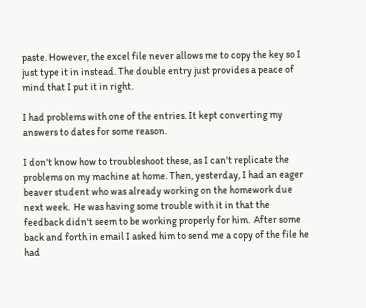paste. However, the excel file never allows me to copy the key so I just type it in instead. The double entry just provides a peace of mind that I put it in right.

I had problems with one of the entries. It kept converting my answers to dates for some reason.

I don't know how to troubleshoot these, as I can't replicate the problems on my machine at home. Then, yesterday, I had an eager beaver student who was already working on the homework due next week.  He was having some trouble with it in that the feedback didn't seem to be working properly for him.  After some back and forth in email I asked him to send me a copy of the file he had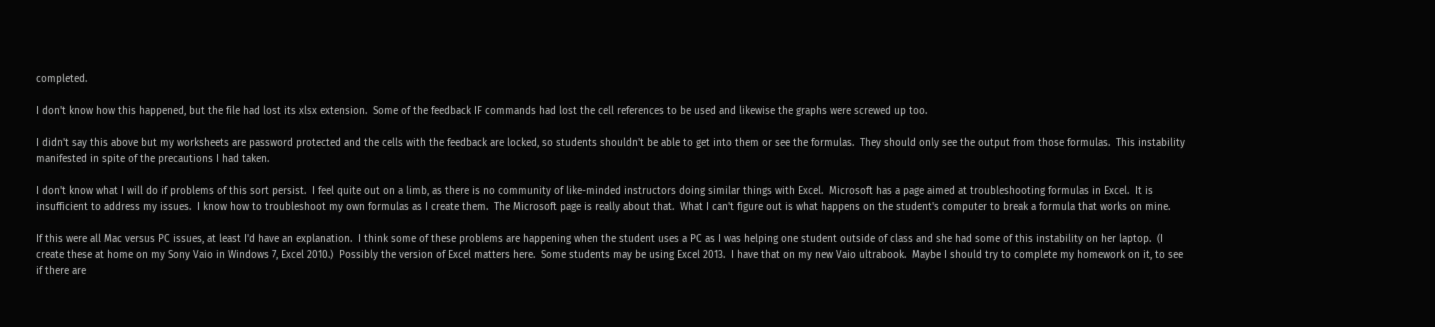completed.

I don't know how this happened, but the file had lost its xlsx extension.  Some of the feedback IF commands had lost the cell references to be used and likewise the graphs were screwed up too.

I didn't say this above but my worksheets are password protected and the cells with the feedback are locked, so students shouldn't be able to get into them or see the formulas.  They should only see the output from those formulas.  This instability manifested in spite of the precautions I had taken.

I don't know what I will do if problems of this sort persist.  I feel quite out on a limb, as there is no community of like-minded instructors doing similar things with Excel.  Microsoft has a page aimed at troubleshooting formulas in Excel.  It is insufficient to address my issues.  I know how to troubleshoot my own formulas as I create them.  The Microsoft page is really about that.  What I can't figure out is what happens on the student's computer to break a formula that works on mine.

If this were all Mac versus PC issues, at least I'd have an explanation.  I think some of these problems are happening when the student uses a PC as I was helping one student outside of class and she had some of this instability on her laptop.  (I create these at home on my Sony Vaio in Windows 7, Excel 2010.)  Possibly the version of Excel matters here.  Some students may be using Excel 2013.  I have that on my new Vaio ultrabook.  Maybe I should try to complete my homework on it, to see if there are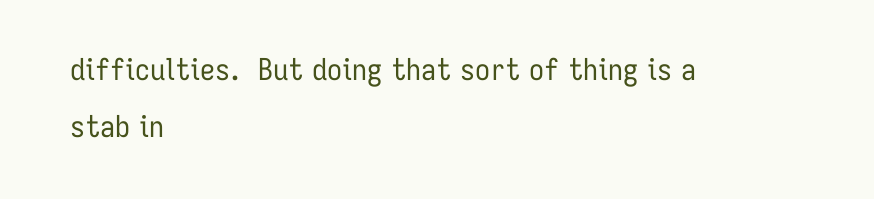difficulties.  But doing that sort of thing is a stab in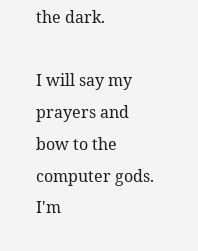the dark.

I will say my prayers and bow to the computer gods.  I'm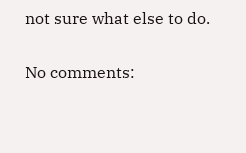not sure what else to do.

No comments: